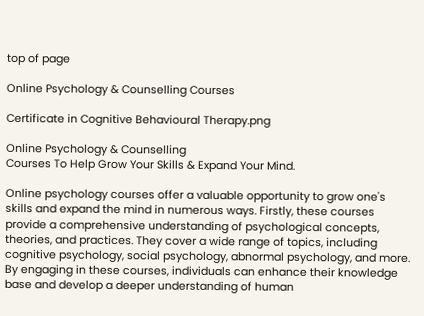top of page

Online Psychology & Counselling Courses

Certificate in Cognitive Behavioural Therapy.png

Online Psychology & Counselling
Courses To Help Grow Your Skills & Expand Your Mind.

Online psychology courses offer a valuable opportunity to grow one's skills and expand the mind in numerous ways. Firstly, these courses provide a comprehensive understanding of psychological concepts, theories, and practices. They cover a wide range of topics, including cognitive psychology, social psychology, abnormal psychology, and more. By engaging in these courses, individuals can enhance their knowledge base and develop a deeper understanding of human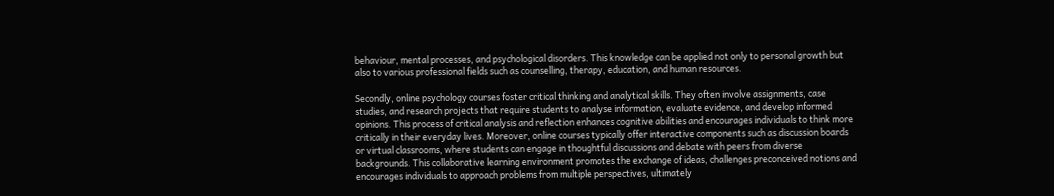behaviour, mental processes, and psychological disorders. This knowledge can be applied not only to personal growth but also to various professional fields such as counselling, therapy, education, and human resources.

Secondly, online psychology courses foster critical thinking and analytical skills. They often involve assignments, case studies, and research projects that require students to analyse information, evaluate evidence, and develop informed opinions. This process of critical analysis and reflection enhances cognitive abilities and encourages individuals to think more critically in their everyday lives. Moreover, online courses typically offer interactive components such as discussion boards or virtual classrooms, where students can engage in thoughtful discussions and debate with peers from diverse backgrounds. This collaborative learning environment promotes the exchange of ideas, challenges preconceived notions and encourages individuals to approach problems from multiple perspectives, ultimately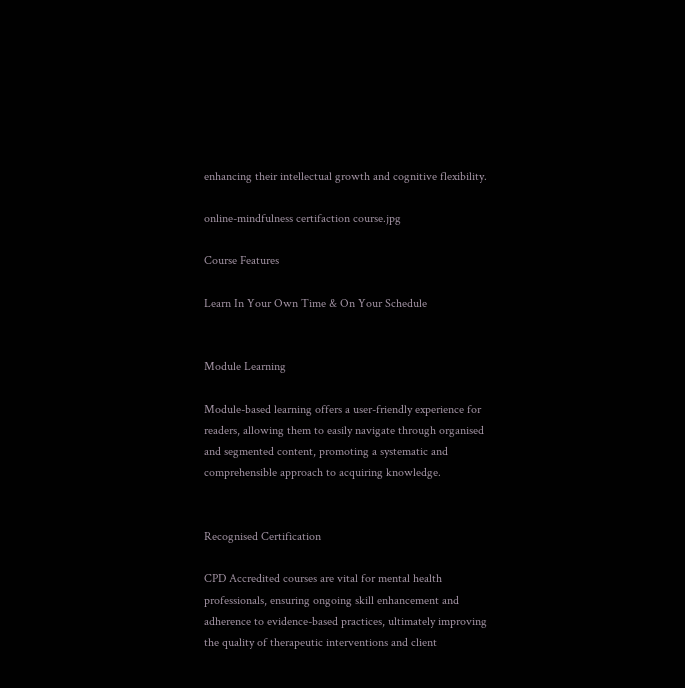enhancing their intellectual growth and cognitive flexibility.

online-mindfulness certifaction course.jpg

Course Features

Learn In Your Own Time & On Your Schedule


Module Learning

Module-based learning offers a user-friendly experience for readers, allowing them to easily navigate through organised and segmented content, promoting a systematic and comprehensible approach to acquiring knowledge.


Recognised Certification

CPD Accredited courses are vital for mental health professionals, ensuring ongoing skill enhancement and adherence to evidence-based practices, ultimately improving the quality of therapeutic interventions and client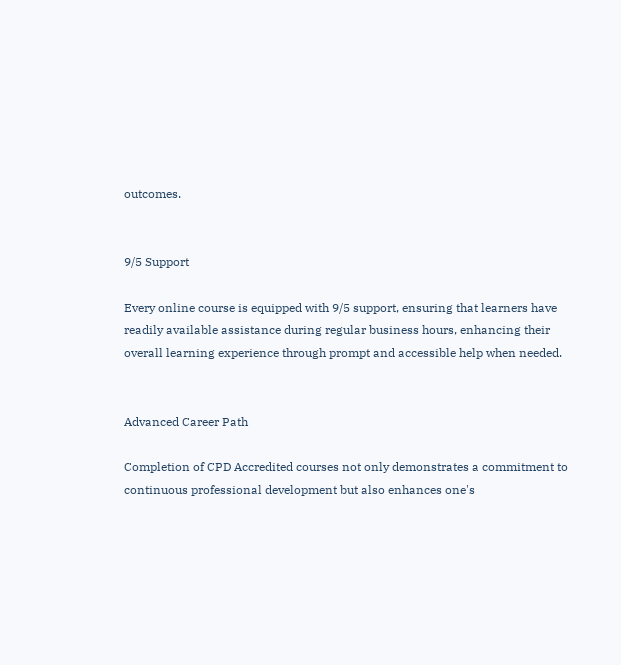outcomes.


9/5 Support

Every online course is equipped with 9/5 support, ensuring that learners have readily available assistance during regular business hours, enhancing their overall learning experience through prompt and accessible help when needed.


Advanced Career Path

Completion of CPD Accredited courses not only demonstrates a commitment to continuous professional development but also enhances one's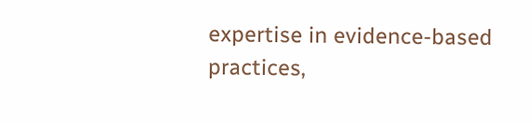expertise in evidence-based practices,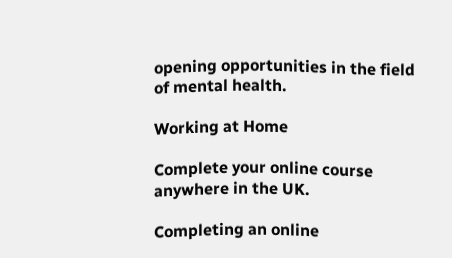opening opportunities in the field of mental health.

Working at Home

Complete your online course anywhere in the UK.

Completing an online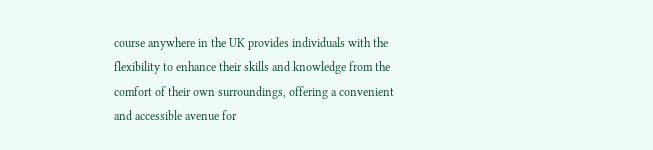course anywhere in the UK provides individuals with the flexibility to enhance their skills and knowledge from the comfort of their own surroundings, offering a convenient and accessible avenue for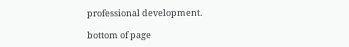professional development.

bottom of page